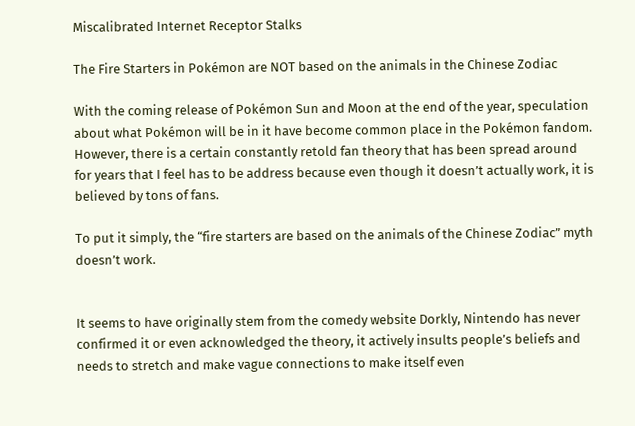Miscalibrated Internet Receptor Stalks

The Fire Starters in Pokémon are NOT based on the animals in the Chinese Zodiac

With the coming release of Pokémon Sun and Moon at the end of the year, speculation about what Pokémon will be in it have become common place in the Pokémon fandom. However, there is a certain constantly retold fan theory that has been spread around for years that I feel has to be address because even though it doesn’t actually work, it is believed by tons of fans.

To put it simply, the “fire starters are based on the animals of the Chinese Zodiac” myth doesn’t work.


It seems to have originally stem from the comedy website Dorkly, Nintendo has never confirmed it or even acknowledged the theory, it actively insults people’s beliefs and needs to stretch and make vague connections to make itself even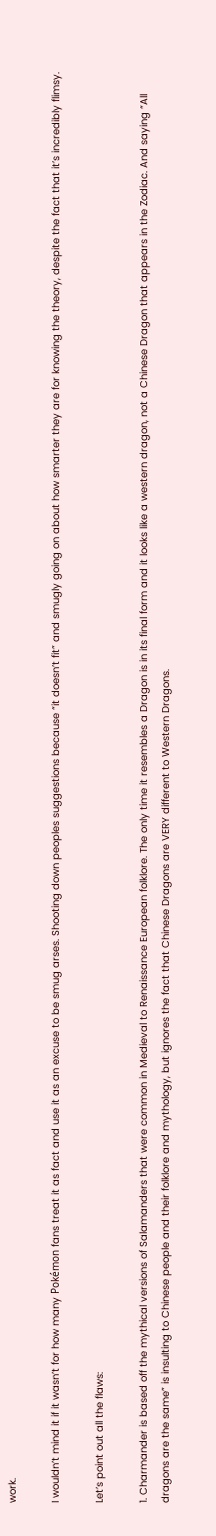work.

I wouldn’t mind it if it wasn’t for how many Pokémon fans treat it as fact and use it as an excuse to be smug arses. Shooting down peoples suggestions because “it doesn’t fit” and smugly going on about how smarter they are for knowing the theory, despite the fact that it’s incredibly flimsy.

Let’s point out all the flaws:

1. Charmander is based off the mythical versions of Salamanders that were common in Medieval to Renaissance European folklore. The only time it resembles a Dragon is in its final form and it looks like a western dragon, not a Chinese Dragon that appears in the Zodiac. And saying “All dragons are the same” is insulting to Chinese people and their folklore and mythology, but ignores the fact that Chinese Dragons are VERY different to Western Dragons.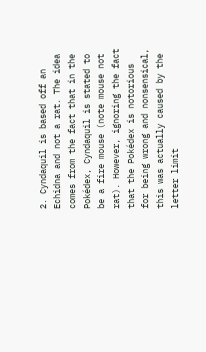2. Cyndaquil is based off an Echidna and not a rat. The idea comes from the fact that in the Pokédex, Cyndaquil is stated to be a fire mouse (note mouse not rat). However, ignoring the fact that the Pokédex is notorious for being wrong and nonsensical, this was actually caused by the letter limit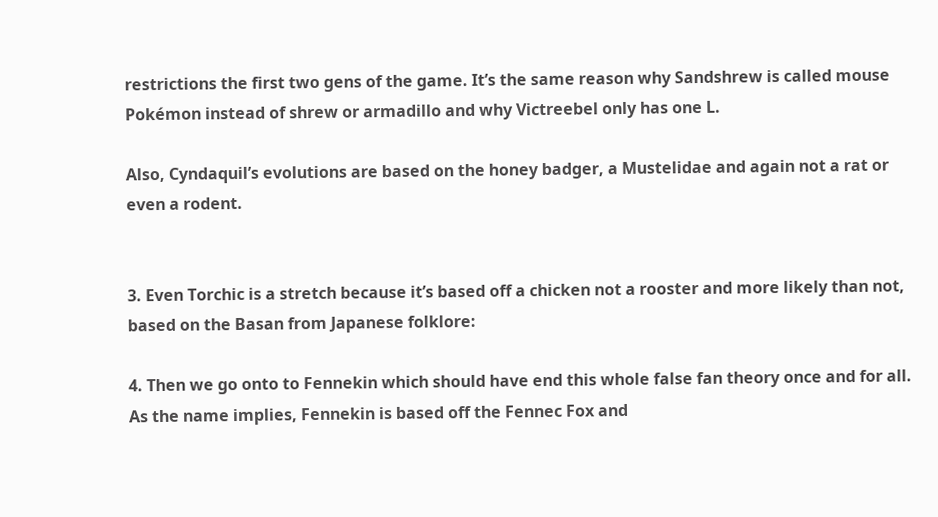restrictions the first two gens of the game. It’s the same reason why Sandshrew is called mouse Pokémon instead of shrew or armadillo and why Victreebel only has one L.

Also, Cyndaquil’s evolutions are based on the honey badger, a Mustelidae and again not a rat or even a rodent.


3. Even Torchic is a stretch because it’s based off a chicken not a rooster and more likely than not, based on the Basan from Japanese folklore:

4. Then we go onto to Fennekin which should have end this whole false fan theory once and for all. As the name implies, Fennekin is based off the Fennec Fox and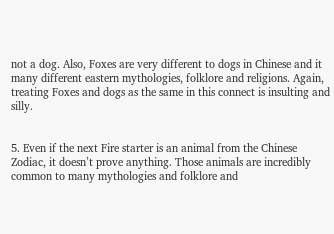not a dog. Also, Foxes are very different to dogs in Chinese and it many different eastern mythologies, folklore and religions. Again, treating Foxes and dogs as the same in this connect is insulting and silly.


5. Even if the next Fire starter is an animal from the Chinese Zodiac, it doesn’t prove anything. Those animals are incredibly common to many mythologies and folklore and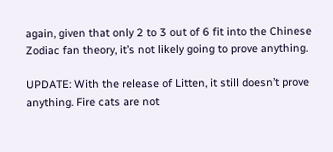again, given that only 2 to 3 out of 6 fit into the Chinese Zodiac fan theory, it’s not likely going to prove anything.

UPDATE: With the release of Litten, it still doesn’t prove anything. Fire cats are not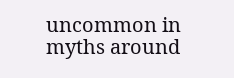uncommon in myths around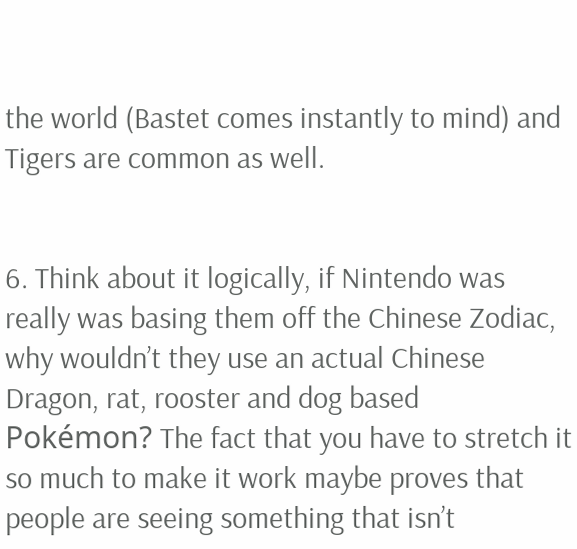the world (Bastet comes instantly to mind) and Tigers are common as well.


6. Think about it logically, if Nintendo was really was basing them off the Chinese Zodiac, why wouldn’t they use an actual Chinese Dragon, rat, rooster and dog based Pokémon? The fact that you have to stretch it so much to make it work maybe proves that people are seeing something that isn’t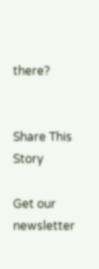there?


Share This Story

Get our newsletter